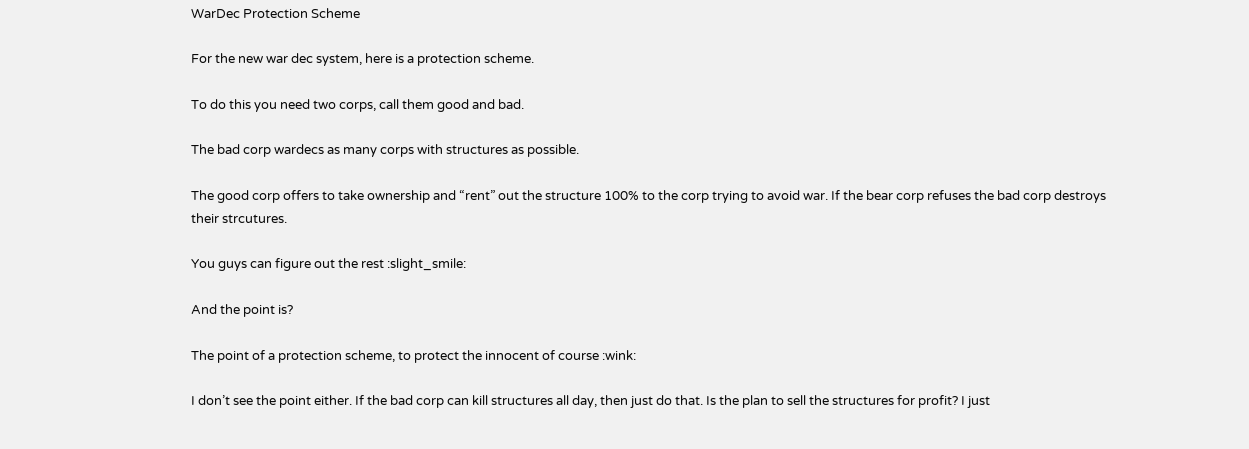WarDec Protection Scheme

For the new war dec system, here is a protection scheme.

To do this you need two corps, call them good and bad.

The bad corp wardecs as many corps with structures as possible.

The good corp offers to take ownership and “rent” out the structure 100% to the corp trying to avoid war. If the bear corp refuses the bad corp destroys their strcutures.

You guys can figure out the rest :slight_smile:

And the point is?

The point of a protection scheme, to protect the innocent of course :wink:

I don’t see the point either. If the bad corp can kill structures all day, then just do that. Is the plan to sell the structures for profit? I just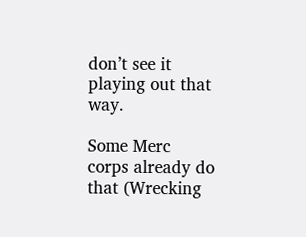don’t see it playing out that way.

Some Merc corps already do that (Wrecking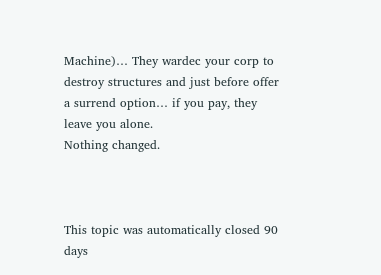Machine)… They wardec your corp to destroy structures and just before offer a surrend option… if you pay, they leave you alone.
Nothing changed.



This topic was automatically closed 90 days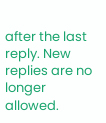after the last reply. New replies are no longer allowed.